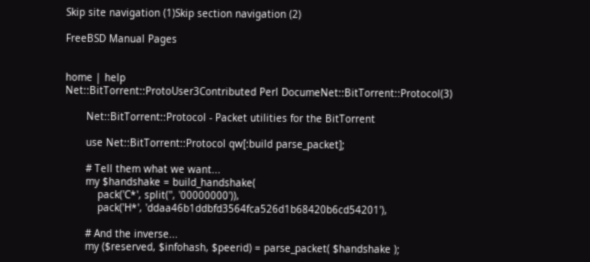Skip site navigation (1)Skip section navigation (2)

FreeBSD Manual Pages


home | help
Net::BitTorrent::ProtoUser3Contributed Perl DocumeNet::BitTorrent::Protocol(3)

       Net::BitTorrent::Protocol - Packet utilities for the BitTorrent

       use Net::BitTorrent::Protocol qw[:build parse_packet];

       # Tell them what we want...
       my $handshake = build_handshake(
           pack('C*', split('', '00000000')),
           pack('H*', 'ddaa46b1ddbfd3564fca526d1b68420b6cd54201'),

       # And the inverse...
       my ($reserved, $infohash, $peerid) = parse_packet( $handshake );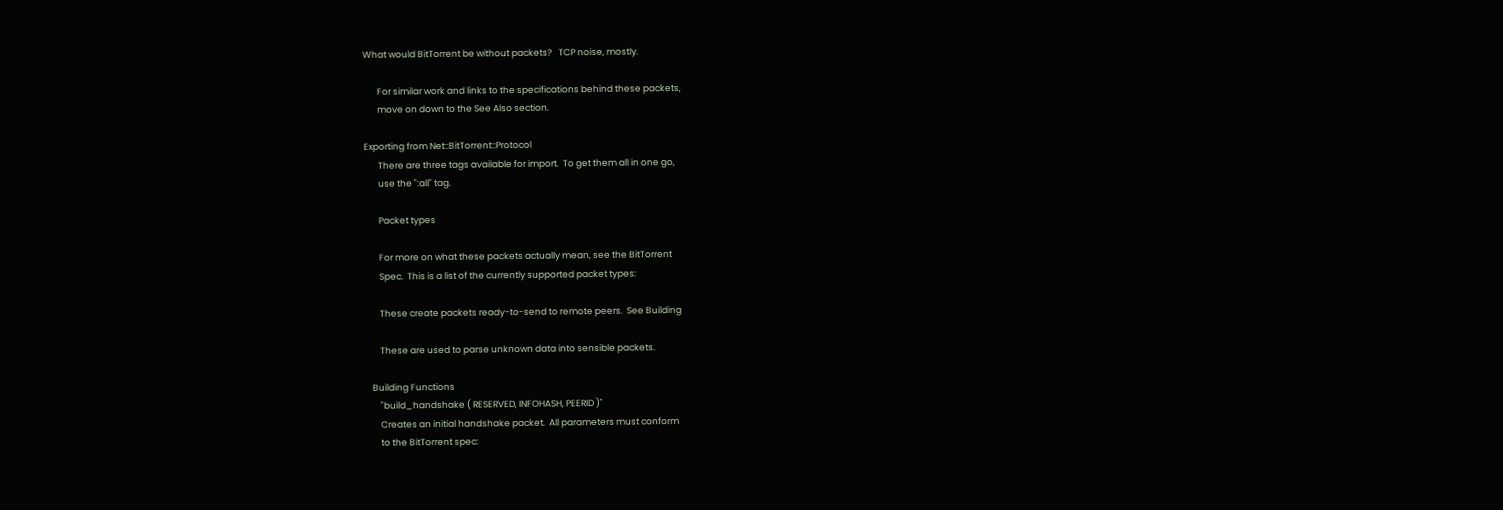What would BitTorrent be without packets?   TCP noise, mostly.

       For similar work and links to the specifications behind these packets,
       move on down to the See Also section.

Exporting from Net::BitTorrent::Protocol
       There are three tags available for import.  To get them all in one go,
       use the ":all" tag.

       Packet types

       For more on what these packets actually mean, see the BitTorrent
       Spec.  This is a list of the currently supported packet types:

       These create packets ready-to-send to remote peers.  See Building

       These are used to parse unknown data into sensible packets.

   Building Functions
       "build_handshake ( RESERVED, INFOHASH, PEERID )"
       Creates an initial handshake packet.  All parameters must conform
       to the BitTorrent spec: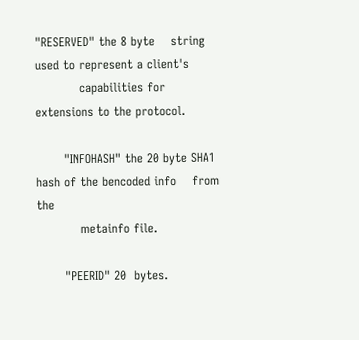"RESERVED" the 8 byte    string used to represent a client's
           capabilities for extensions to the protocol.

       "INFOHASH" the 20 byte SHA1 hash of the bencoded info    from the
           metainfo file.

       "PEERID" 20  bytes.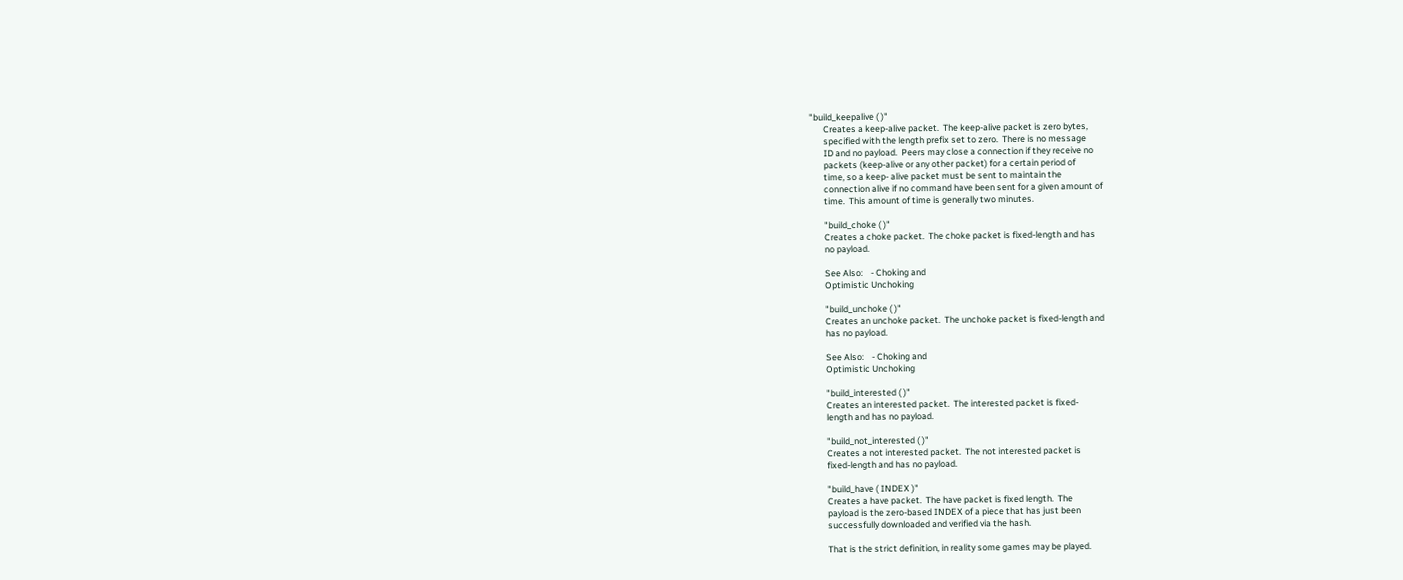"build_keepalive ( )"
       Creates a keep-alive packet.  The keep-alive packet is zero bytes,
       specified with the length prefix set to zero.  There is no message
       ID and no payload.  Peers may close a connection if they receive no
       packets (keep-alive or any other packet) for a certain period of
       time, so a keep- alive packet must be sent to maintain the
       connection alive if no command have been sent for a given amount of
       time.  This amount of time is generally two minutes.

       "build_choke ( )"
       Creates a choke packet.  The choke packet is fixed-length and has
       no payload.

       See Also:    - Choking and
       Optimistic Unchoking

       "build_unchoke ( )"
       Creates an unchoke packet.  The unchoke packet is fixed-length and
       has no payload.

       See Also:    - Choking and
       Optimistic Unchoking

       "build_interested ( )"
       Creates an interested packet.  The interested packet is fixed-
       length and has no payload.

       "build_not_interested ( )"
       Creates a not interested packet.  The not interested packet is
       fixed-length and has no payload.

       "build_have ( INDEX )"
       Creates a have packet.  The have packet is fixed length.  The
       payload is the zero-based INDEX of a piece that has just been
       successfully downloaded and verified via the hash.

       That is the strict definition, in reality some games may be played.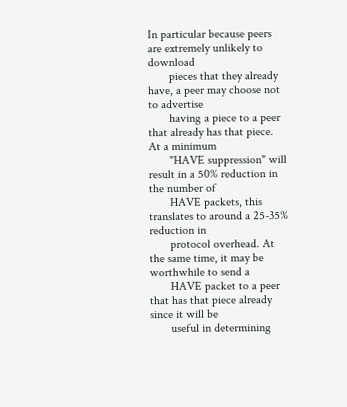In particular because peers are extremely unlikely to download
       pieces that they already have, a peer may choose not to advertise
       having a piece to a peer that already has that piece.  At a minimum
       "HAVE suppression" will result in a 50% reduction in the number of
       HAVE packets, this translates to around a 25-35% reduction in
       protocol overhead. At the same time, it may be worthwhile to send a
       HAVE packet to a peer that has that piece already since it will be
       useful in determining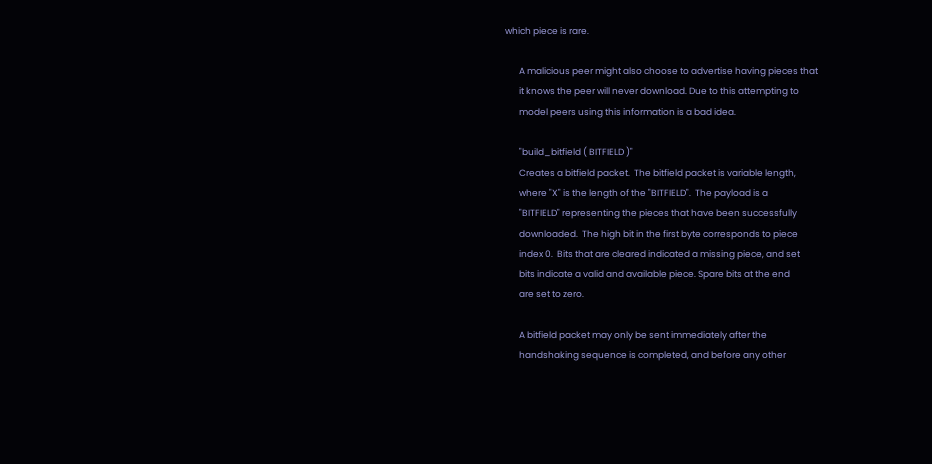which piece is rare.

       A malicious peer might also choose to advertise having pieces that
       it knows the peer will never download. Due to this attempting to
       model peers using this information is a bad idea.

       "build_bitfield ( BITFIELD )"
       Creates a bitfield packet.  The bitfield packet is variable length,
       where "X" is the length of the "BITFIELD".  The payload is a
       "BITFIELD" representing the pieces that have been successfully
       downloaded.  The high bit in the first byte corresponds to piece
       index 0.  Bits that are cleared indicated a missing piece, and set
       bits indicate a valid and available piece. Spare bits at the end
       are set to zero.

       A bitfield packet may only be sent immediately after the
       handshaking sequence is completed, and before any other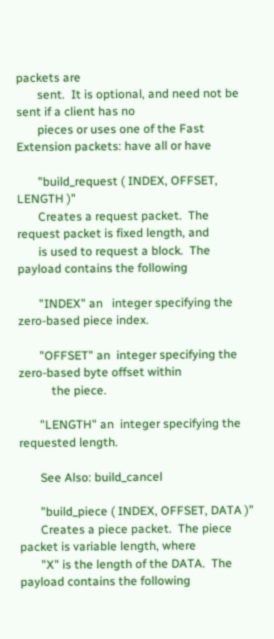packets are
       sent.  It is optional, and need not be sent if a client has no
       pieces or uses one of the Fast Extension packets: have all or have

       "build_request ( INDEX, OFFSET, LENGTH )"
       Creates a request packet.  The request packet is fixed length, and
       is used to request a block.  The payload contains the following

       "INDEX" an   integer specifying the zero-based piece index.

       "OFFSET" an  integer specifying the zero-based byte offset within
           the piece.

       "LENGTH" an  integer specifying the requested length.

       See Also: build_cancel

       "build_piece ( INDEX, OFFSET, DATA )"
       Creates a piece packet.  The piece packet is variable length, where
       "X" is the length of the DATA.  The payload contains the following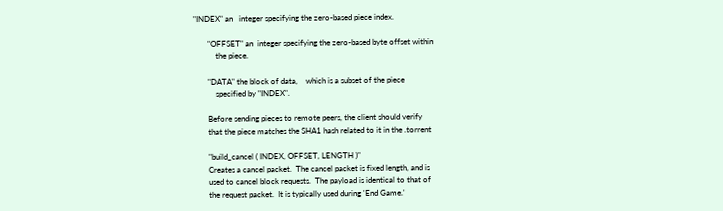"INDEX" an   integer specifying the zero-based piece index.

       "OFFSET" an  integer specifying the zero-based byte offset within
           the piece.

       "DATA" the block of data,    which is a subset of the piece
           specified by "INDEX".

       Before sending pieces to remote peers, the client should verify
       that the piece matches the SHA1 hash related to it in the .torrent

       "build_cancel ( INDEX, OFFSET, LENGTH )"
       Creates a cancel packet.  The cancel packet is fixed length, and is
       used to cancel block requests.  The payload is identical to that of
       the request packet.  It is typically used during 'End Game.'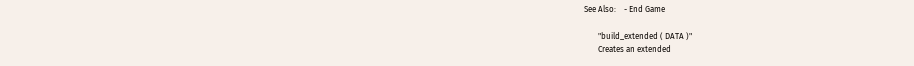See Also:    - End Game

       "build_extended ( DATA )"
       Creates an extended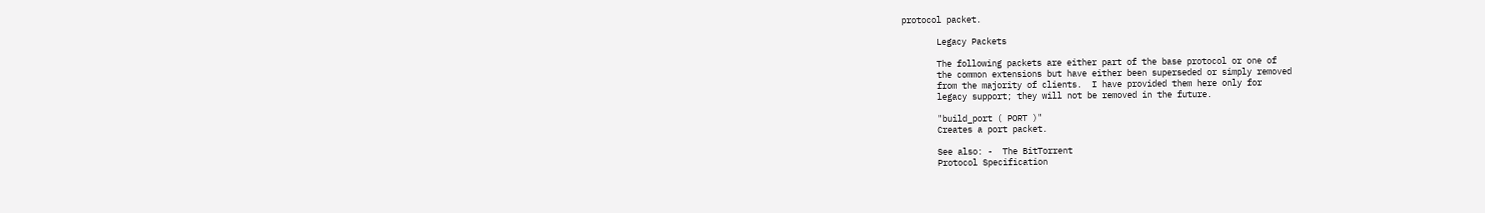protocol packet.

       Legacy Packets

       The following packets are either part of the base protocol or one of
       the common extensions but have either been superseded or simply removed
       from the majority of clients.  I have provided them here only for
       legacy support; they will not be removed in the future.

       "build_port ( PORT )"
       Creates a port packet.

       See also: -  The BitTorrent
       Protocol Specification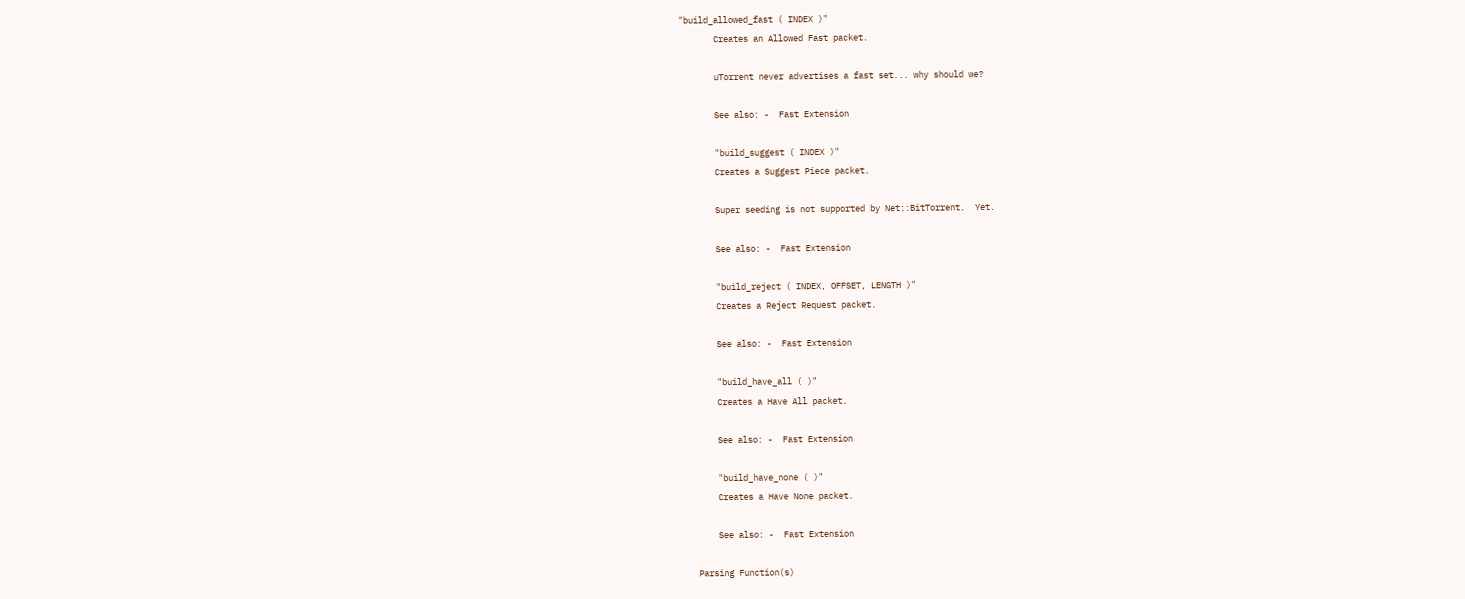"build_allowed_fast ( INDEX )"
       Creates an Allowed Fast packet.

       uTorrent never advertises a fast set... why should we?

       See also: -  Fast Extension

       "build_suggest ( INDEX )"
       Creates a Suggest Piece packet.

       Super seeding is not supported by Net::BitTorrent.  Yet.

       See also: -  Fast Extension

       "build_reject ( INDEX, OFFSET, LENGTH )"
       Creates a Reject Request packet.

       See also: -  Fast Extension

       "build_have_all ( )"
       Creates a Have All packet.

       See also: -  Fast Extension

       "build_have_none ( )"
       Creates a Have None packet.

       See also: -  Fast Extension

   Parsing Function(s)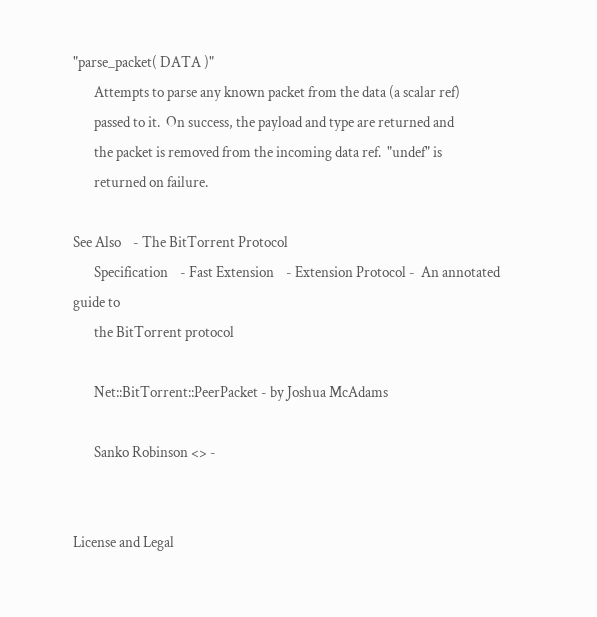"parse_packet( DATA )"
       Attempts to parse any known packet from the data (a scalar ref)
       passed to it.  On success, the payload and type are returned and
       the packet is removed from the incoming data ref.  "undef" is
       returned on failure.

See Also    - The BitTorrent Protocol
       Specification    - Fast Extension    - Extension Protocol -  An annotated guide to
       the BitTorrent protocol

       Net::BitTorrent::PeerPacket - by Joshua McAdams

       Sanko Robinson <> -


License and Legal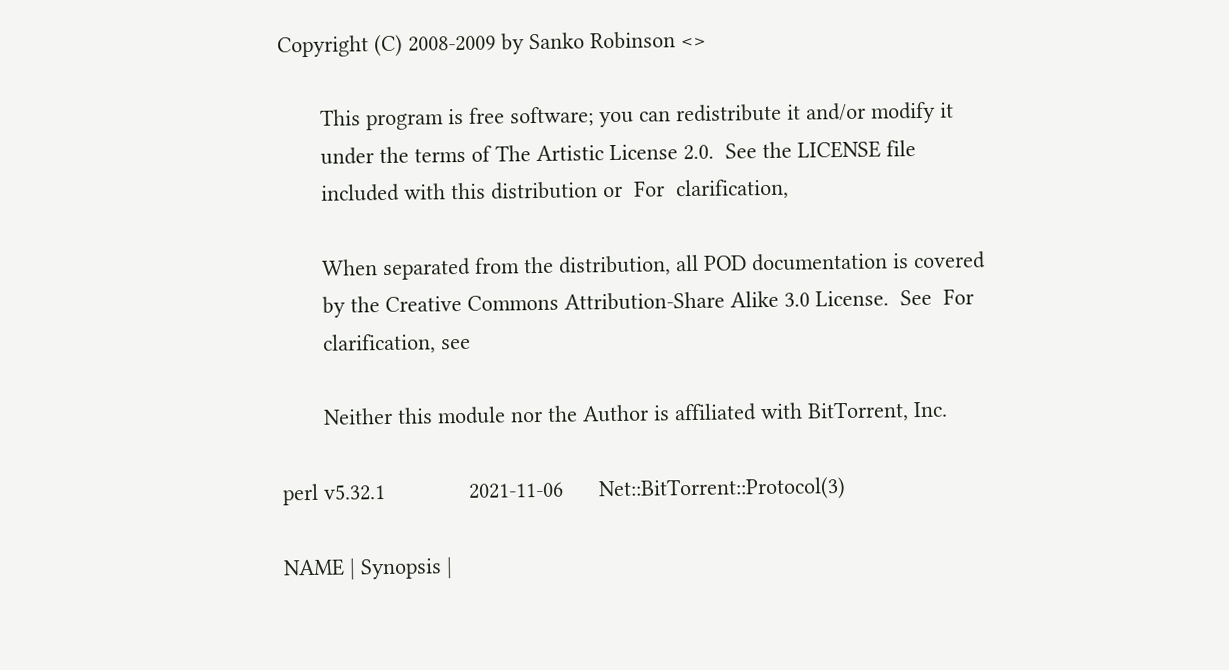Copyright (C) 2008-2009 by Sanko Robinson <>

       This program is free software; you can redistribute it and/or modify it
       under the terms of The Artistic License 2.0.  See the LICENSE file
       included with this distribution or  For  clarification,

       When separated from the distribution, all POD documentation is covered
       by the Creative Commons Attribution-Share Alike 3.0 License.  See  For
       clarification, see

       Neither this module nor the Author is affiliated with BitTorrent, Inc.

perl v5.32.1              2021-11-06      Net::BitTorrent::Protocol(3)

NAME | Synopsis |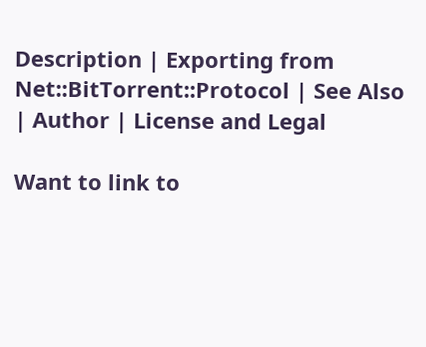Description | Exporting from Net::BitTorrent::Protocol | See Also | Author | License and Legal

Want to link to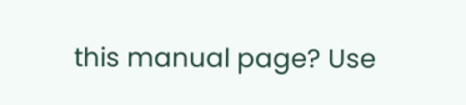this manual page? Use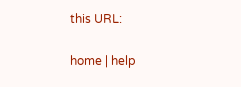this URL:

home | help